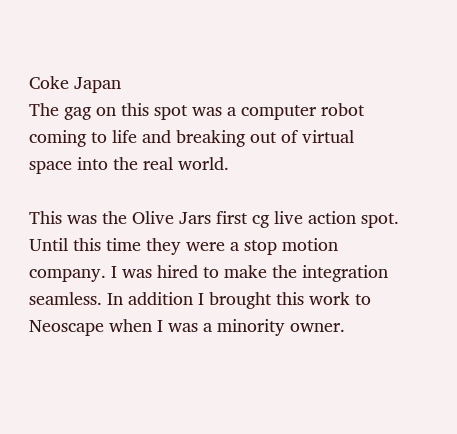Coke Japan
The gag on this spot was a computer robot coming to life and breaking out of virtual space into the real world.

This was the Olive Jars first cg live action spot. Until this time they were a stop motion company. I was hired to make the integration seamless. In addition I brought this work to Neoscape when I was a minority owner.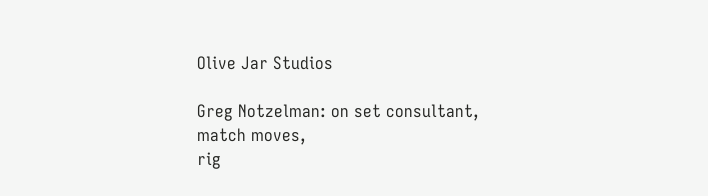Olive Jar Studios

Greg Notzelman: on set consultant, match moves,
rig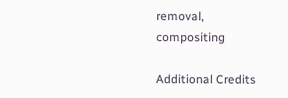removal, compositing

Additional Credits